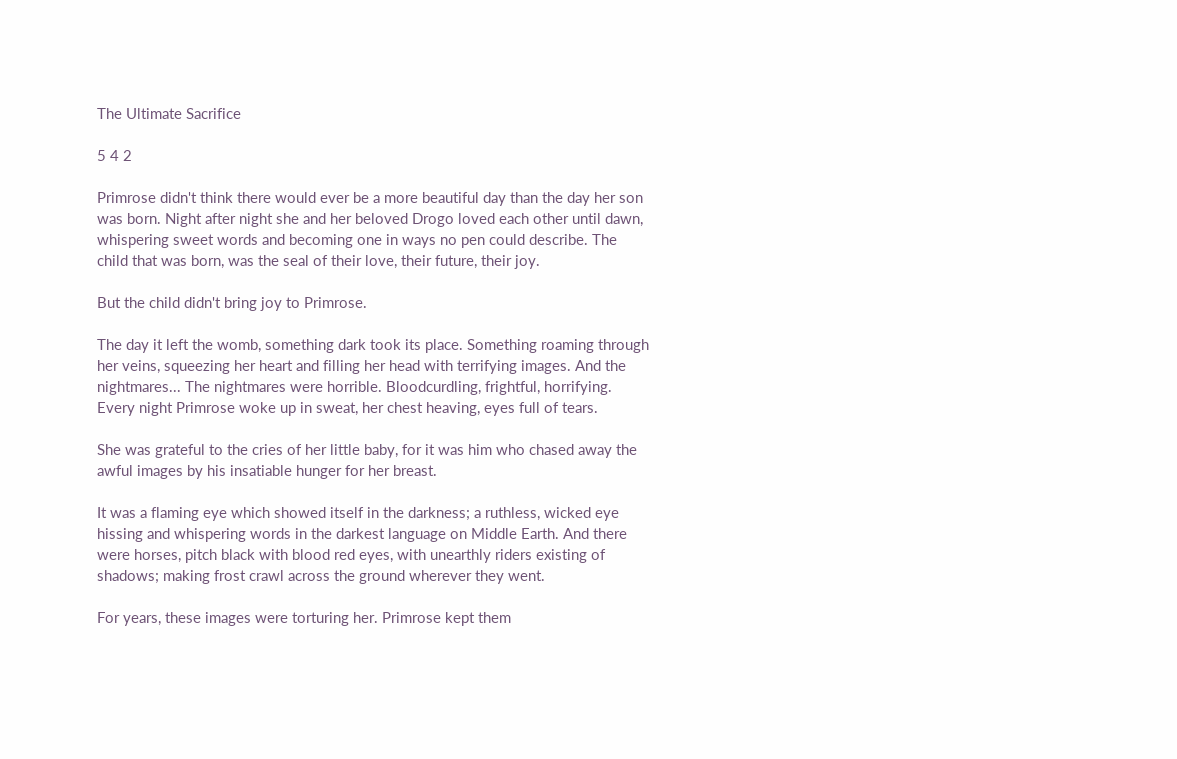The Ultimate Sacrifice

5 4 2

Primrose didn't think there would ever be a more beautiful day than the day her son was born. Night after night she and her beloved Drogo loved each other until dawn, whispering sweet words and becoming one in ways no pen could describe. The child that was born, was the seal of their love, their future, their joy.

But the child didn't bring joy to Primrose.

The day it left the womb, something dark took its place. Something roaming through her veins, squeezing her heart and filling her head with terrifying images. And the nightmares... The nightmares were horrible. Bloodcurdling, frightful, horrifying. Every night Primrose woke up in sweat, her chest heaving, eyes full of tears.

She was grateful to the cries of her little baby, for it was him who chased away the awful images by his insatiable hunger for her breast.

It was a flaming eye which showed itself in the darkness; a ruthless, wicked eye hissing and whispering words in the darkest language on Middle Earth. And there were horses, pitch black with blood red eyes, with unearthly riders existing of shadows; making frost crawl across the ground wherever they went.

For years, these images were torturing her. Primrose kept them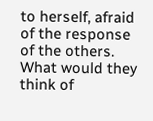to herself, afraid of the response of the others. What would they think of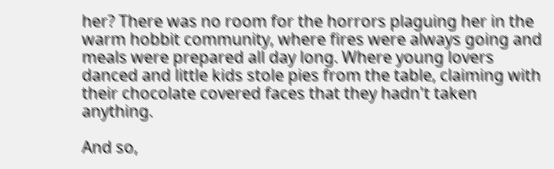her? There was no room for the horrors plaguing her in the warm hobbit community, where fires were always going and meals were prepared all day long. Where young lovers danced and little kids stole pies from the table, claiming with their chocolate covered faces that they hadn't taken anything.

And so,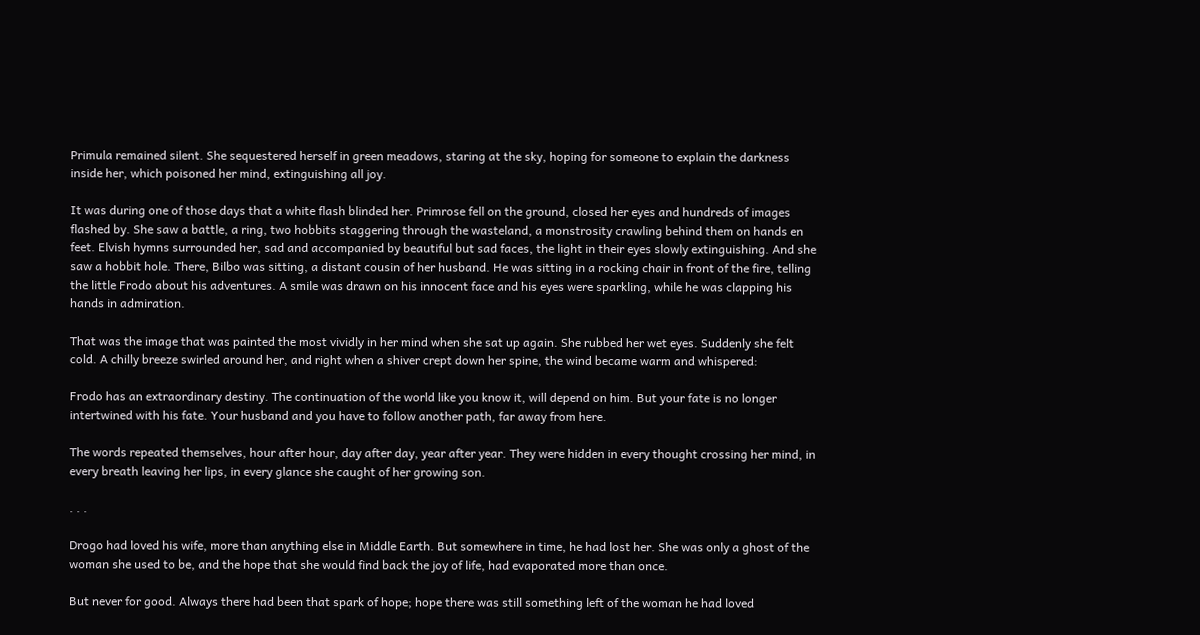Primula remained silent. She sequestered herself in green meadows, staring at the sky, hoping for someone to explain the darkness inside her, which poisoned her mind, extinguishing all joy.

It was during one of those days that a white flash blinded her. Primrose fell on the ground, closed her eyes and hundreds of images flashed by. She saw a battle, a ring, two hobbits staggering through the wasteland, a monstrosity crawling behind them on hands en feet. Elvish hymns surrounded her, sad and accompanied by beautiful but sad faces, the light in their eyes slowly extinguishing. And she saw a hobbit hole. There, Bilbo was sitting, a distant cousin of her husband. He was sitting in a rocking chair in front of the fire, telling the little Frodo about his adventures. A smile was drawn on his innocent face and his eyes were sparkling, while he was clapping his hands in admiration.

That was the image that was painted the most vividly in her mind when she sat up again. She rubbed her wet eyes. Suddenly she felt cold. A chilly breeze swirled around her, and right when a shiver crept down her spine, the wind became warm and whispered:

Frodo has an extraordinary destiny. The continuation of the world like you know it, will depend on him. But your fate is no longer intertwined with his fate. Your husband and you have to follow another path, far away from here.

The words repeated themselves, hour after hour, day after day, year after year. They were hidden in every thought crossing her mind, in every breath leaving her lips, in every glance she caught of her growing son.

. . .

Drogo had loved his wife, more than anything else in Middle Earth. But somewhere in time, he had lost her. She was only a ghost of the woman she used to be, and the hope that she would find back the joy of life, had evaporated more than once.

But never for good. Always there had been that spark of hope; hope there was still something left of the woman he had loved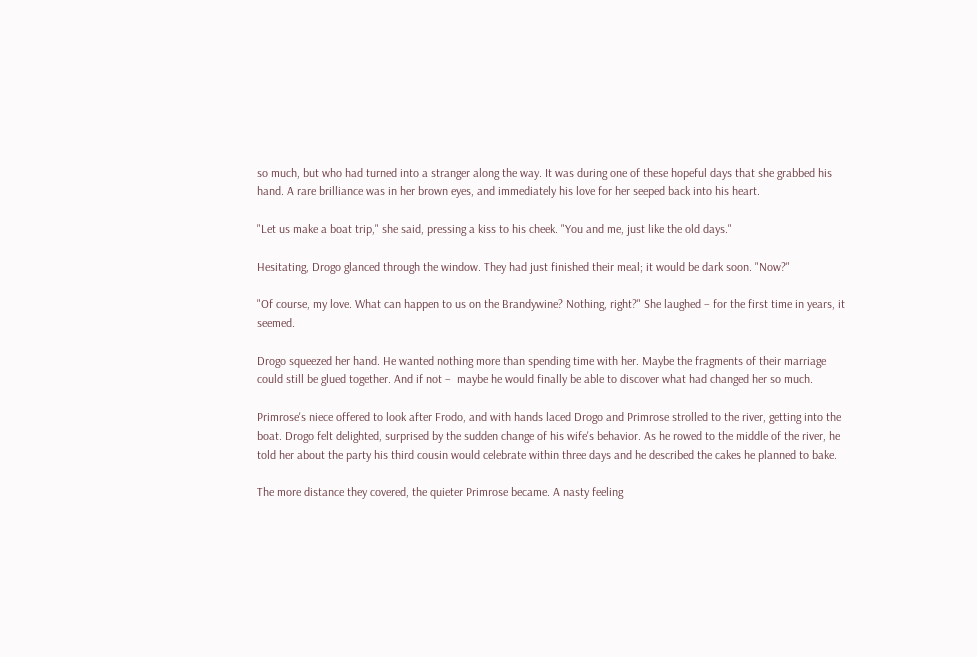so much, but who had turned into a stranger along the way. It was during one of these hopeful days that she grabbed his hand. A rare brilliance was in her brown eyes, and immediately his love for her seeped back into his heart.

"Let us make a boat trip," she said, pressing a kiss to his cheek. "You and me, just like the old days."

Hesitating, Drogo glanced through the window. They had just finished their meal; it would be dark soon. "Now?"

"Of course, my love. What can happen to us on the Brandywine? Nothing, right?" She laughed – for the first time in years, it seemed.

Drogo squeezed her hand. He wanted nothing more than spending time with her. Maybe the fragments of their marriage could still be glued together. And if not –  maybe he would finally be able to discover what had changed her so much.

Primrose's niece offered to look after Frodo, and with hands laced Drogo and Primrose strolled to the river, getting into the boat. Drogo felt delighted, surprised by the sudden change of his wife's behavior. As he rowed to the middle of the river, he told her about the party his third cousin would celebrate within three days and he described the cakes he planned to bake.

The more distance they covered, the quieter Primrose became. A nasty feeling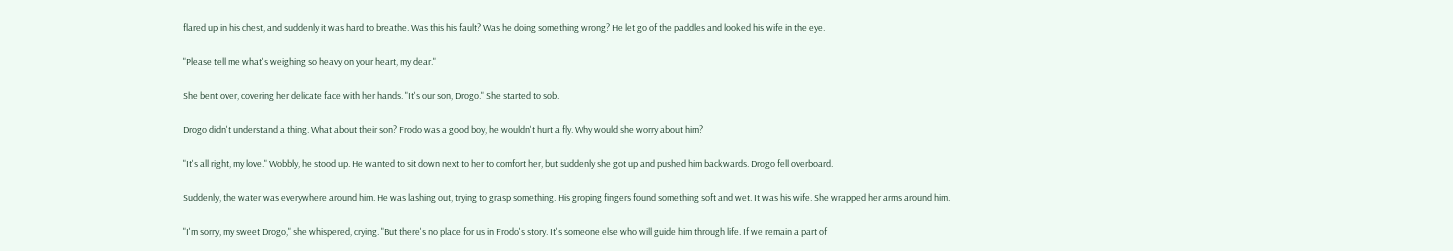flared up in his chest, and suddenly it was hard to breathe. Was this his fault? Was he doing something wrong? He let go of the paddles and looked his wife in the eye.

"Please tell me what's weighing so heavy on your heart, my dear."

She bent over, covering her delicate face with her hands. "It's our son, Drogo." She started to sob.

Drogo didn't understand a thing. What about their son? Frodo was a good boy, he wouldn't hurt a fly. Why would she worry about him?

"It's all right, my love." Wobbly, he stood up. He wanted to sit down next to her to comfort her, but suddenly she got up and pushed him backwards. Drogo fell overboard.

Suddenly, the water was everywhere around him. He was lashing out, trying to grasp something. His groping fingers found something soft and wet. It was his wife. She wrapped her arms around him.

"I'm sorry, my sweet Drogo," she whispered, crying. "But there's no place for us in Frodo's story. It's someone else who will guide him through life. If we remain a part of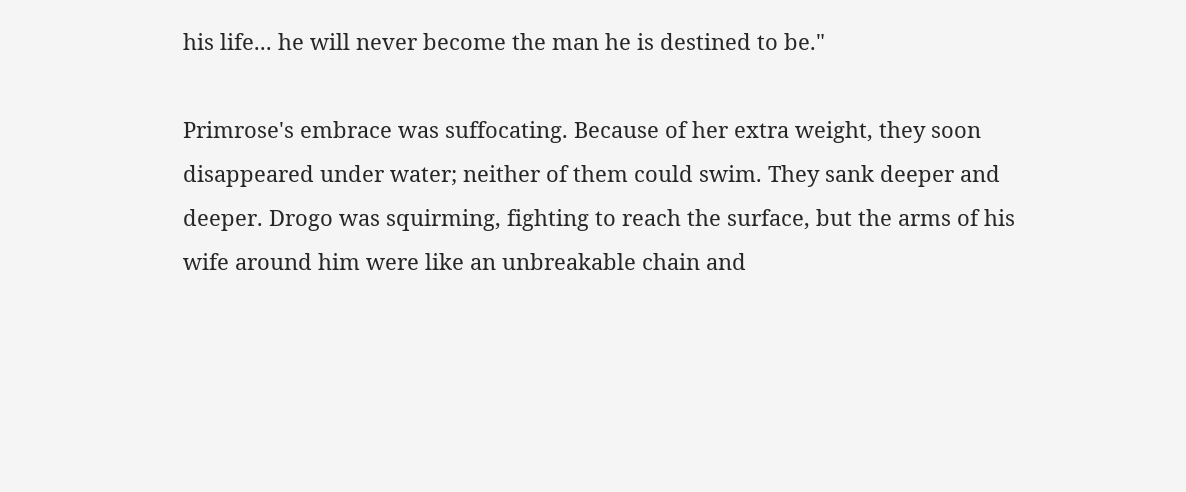his life... he will never become the man he is destined to be."

Primrose's embrace was suffocating. Because of her extra weight, they soon disappeared under water; neither of them could swim. They sank deeper and deeper. Drogo was squirming, fighting to reach the surface, but the arms of his wife around him were like an unbreakable chain and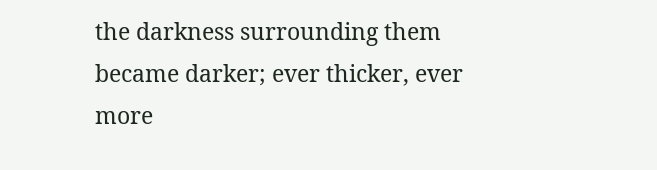the darkness surrounding them became darker; ever thicker, ever more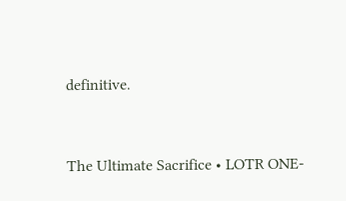definitive.


The Ultimate Sacrifice • LOTR ONE-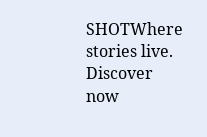SHOTWhere stories live. Discover now